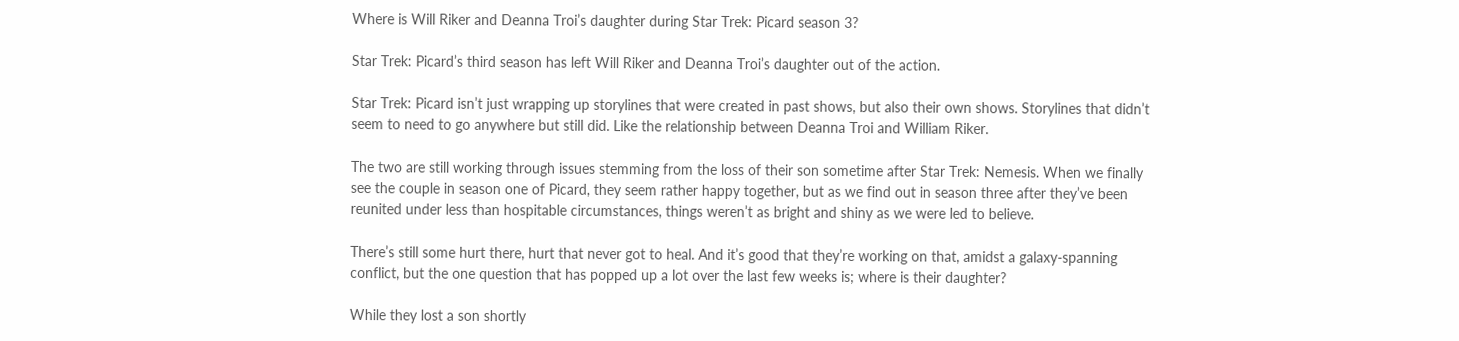Where is Will Riker and Deanna Troi’s daughter during Star Trek: Picard season 3?

Star Trek: Picard’s third season has left Will Riker and Deanna Troi’s daughter out of the action.

Star Trek: Picard isn’t just wrapping up storylines that were created in past shows, but also their own shows. Storylines that didn’t seem to need to go anywhere but still did. Like the relationship between Deanna Troi and William Riker.

The two are still working through issues stemming from the loss of their son sometime after Star Trek: Nemesis. When we finally see the couple in season one of Picard, they seem rather happy together, but as we find out in season three after they’ve been reunited under less than hospitable circumstances, things weren’t as bright and shiny as we were led to believe.

There’s still some hurt there, hurt that never got to heal. And it’s good that they’re working on that, amidst a galaxy-spanning conflict, but the one question that has popped up a lot over the last few weeks is; where is their daughter?

While they lost a son shortly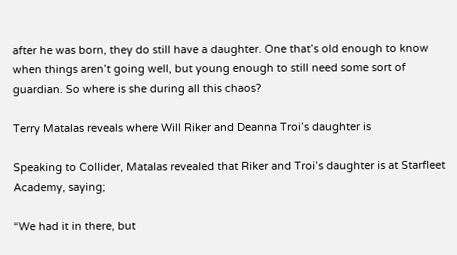after he was born, they do still have a daughter. One that’s old enough to know when things aren’t going well, but young enough to still need some sort of guardian. So where is she during all this chaos?

Terry Matalas reveals where Will Riker and Deanna Troi’s daughter is

Speaking to Collider, Matalas revealed that Riker and Troi’s daughter is at Starfleet Academy, saying;

“We had it in there, but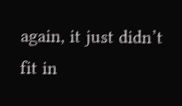again, it just didn’t fit in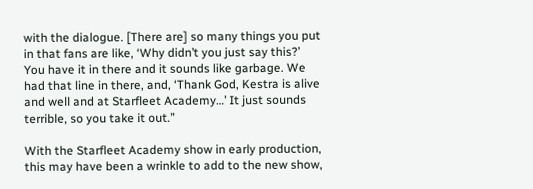with the dialogue. [There are] so many things you put in that fans are like, ‘Why didn’t you just say this?’ You have it in there and it sounds like garbage. We had that line in there, and, ‘Thank God, Kestra is alive and well and at Starfleet Academy…’ It just sounds terrible, so you take it out.”

With the Starfleet Academy show in early production, this may have been a wrinkle to add to the new show,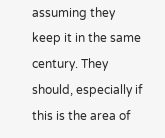assuming they keep it in the same century. They should, especially if this is the area of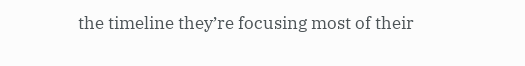the timeline they’re focusing most of their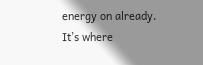energy on already. It’s where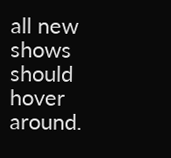all new shows should hover around.